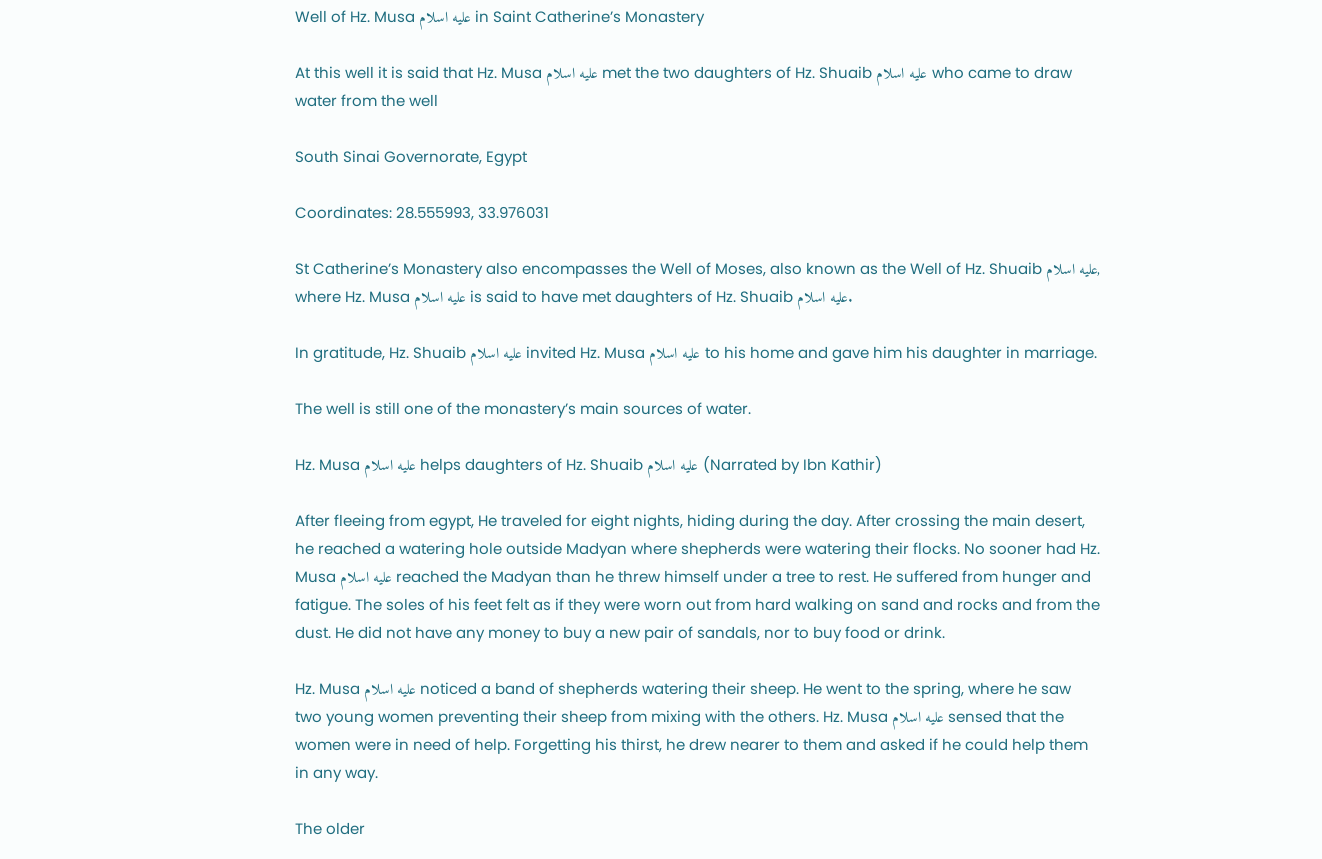Well of Hz. Musa عليه اسلام in Saint Catherine’s Monastery

At this well it is said that Hz. Musa عليه اسلام met the two daughters of Hz. Shuaib عليه اسلام who came to draw water from the well

South Sinai Governorate, Egypt

Coordinates: 28.555993, 33.976031

St Catherine’s Monastery also encompasses the Well of Moses, also known as the Well of Hz. Shuaib عليه اسلام, where Hz. Musa عليه اسلام is said to have met daughters of Hz. Shuaib عليه اسلام.

In gratitude, Hz. Shuaib عليه اسلام invited Hz. Musa عليه اسلام to his home and gave him his daughter in marriage.

The well is still one of the monastery’s main sources of water.

Hz. Musa عليه اسلام helps daughters of Hz. Shuaib عليه اسلام (Narrated by Ibn Kathir)

After fleeing from egypt, He traveled for eight nights, hiding during the day. After crossing the main desert, he reached a watering hole outside Madyan where shepherds were watering their flocks. No sooner had Hz. Musa عليه اسلام reached the Madyan than he threw himself under a tree to rest. He suffered from hunger and fatigue. The soles of his feet felt as if they were worn out from hard walking on sand and rocks and from the dust. He did not have any money to buy a new pair of sandals, nor to buy food or drink.

Hz. Musa عليه اسلام noticed a band of shepherds watering their sheep. He went to the spring, where he saw two young women preventing their sheep from mixing with the others. Hz. Musa عليه اسلام sensed that the women were in need of help. Forgetting his thirst, he drew nearer to them and asked if he could help them in any way.

The older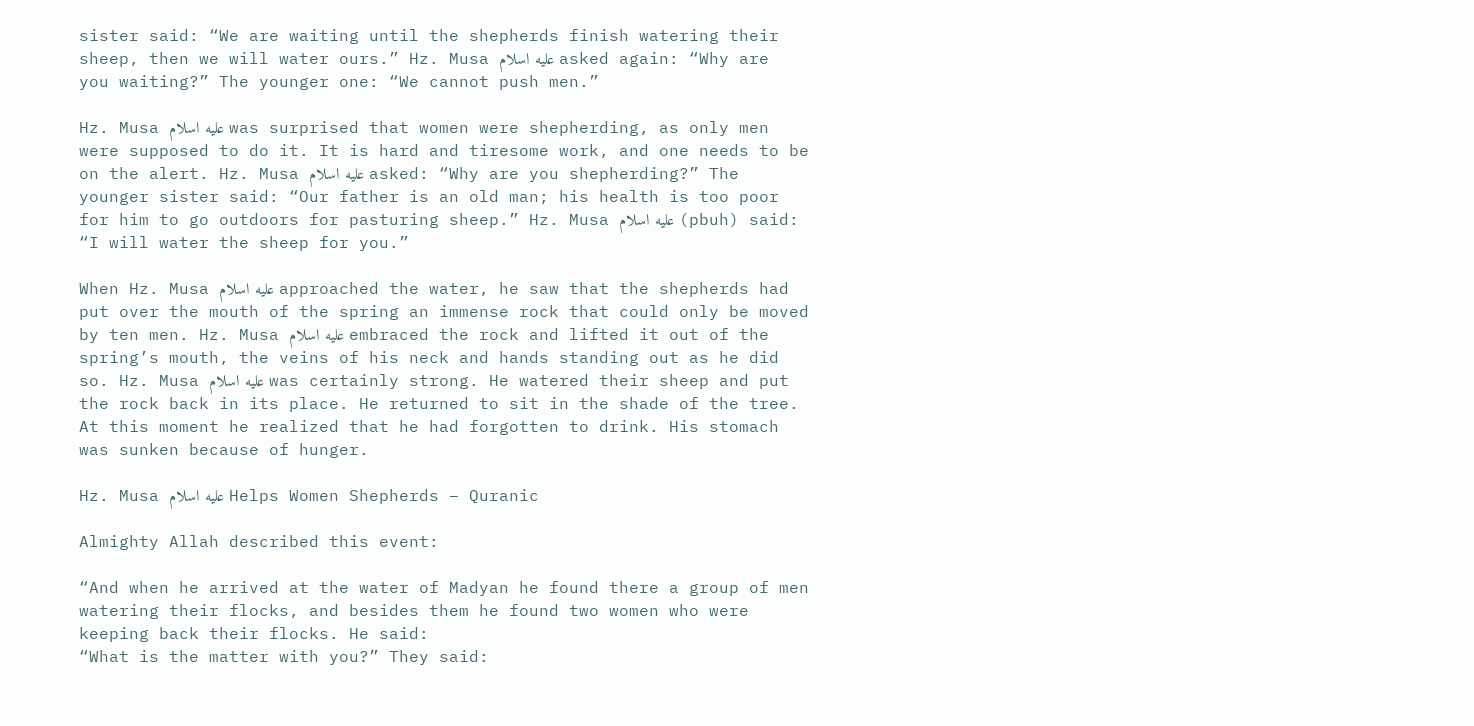sister said: “We are waiting until the shepherds finish watering their sheep, then we will water ours.” Hz. Musa عليه اسلام asked again: “Why are you waiting?” The younger one: “We cannot push men.”

Hz. Musa عليه اسلام was surprised that women were shepherding, as only men were supposed to do it. It is hard and tiresome work, and one needs to be on the alert. Hz. Musa عليه اسلام asked: “Why are you shepherding?” The younger sister said: “Our father is an old man; his health is too poor for him to go outdoors for pasturing sheep.” Hz. Musa عليه اسلام (pbuh) said: “I will water the sheep for you.”

When Hz. Musa عليه اسلام approached the water, he saw that the shepherds had put over the mouth of the spring an immense rock that could only be moved by ten men. Hz. Musa عليه اسلام embraced the rock and lifted it out of the spring’s mouth, the veins of his neck and hands standing out as he did so. Hz. Musa عليه اسلام was certainly strong. He watered their sheep and put the rock back in its place. He returned to sit in the shade of the tree. At this moment he realized that he had forgotten to drink. His stomach was sunken because of hunger.

Hz. Musa عليه اسلام Helps Women Shepherds – Quranic

Almighty Allah described this event:

“And when he arrived at the water of Madyan he found there a group of men watering their flocks, and besides them he found two women who were keeping back their flocks. He said:
“What is the matter with you?” They said: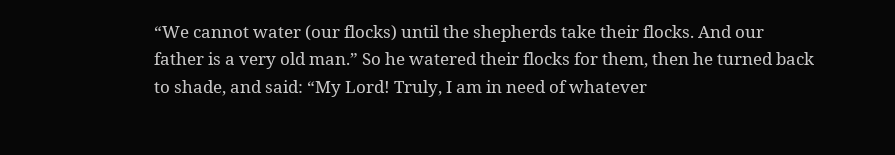“We cannot water (our flocks) until the shepherds take their flocks. And our father is a very old man.” So he watered their flocks for them, then he turned back to shade, and said: “My Lord! Truly, I am in need of whatever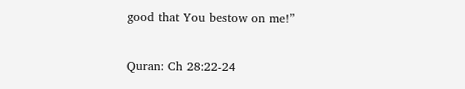good that You bestow on me!”

Quran: Ch 28:22-24